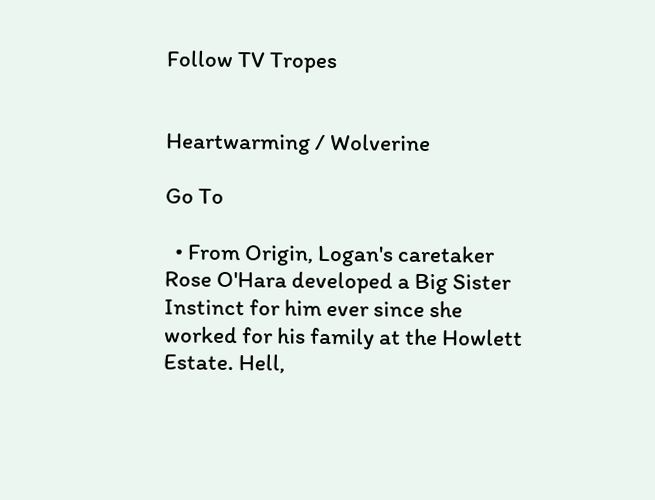Follow TV Tropes


Heartwarming / Wolverine

Go To

  • From Origin, Logan's caretaker Rose O'Hara developed a Big Sister Instinct for him ever since she worked for his family at the Howlett Estate. Hell,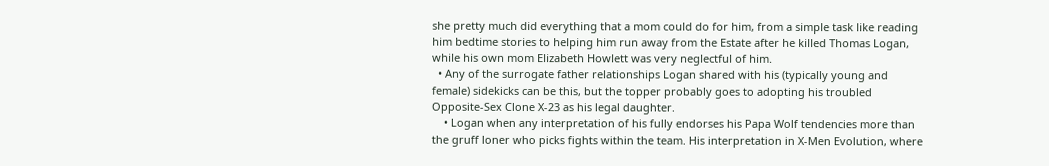she pretty much did everything that a mom could do for him, from a simple task like reading him bedtime stories to helping him run away from the Estate after he killed Thomas Logan, while his own mom Elizabeth Howlett was very neglectful of him.
  • Any of the surrogate father relationships Logan shared with his (typically young and female) sidekicks can be this, but the topper probably goes to adopting his troubled Opposite-Sex Clone X-23 as his legal daughter.
    • Logan when any interpretation of his fully endorses his Papa Wolf tendencies more than the gruff loner who picks fights within the team. His interpretation in X-Men Evolution, where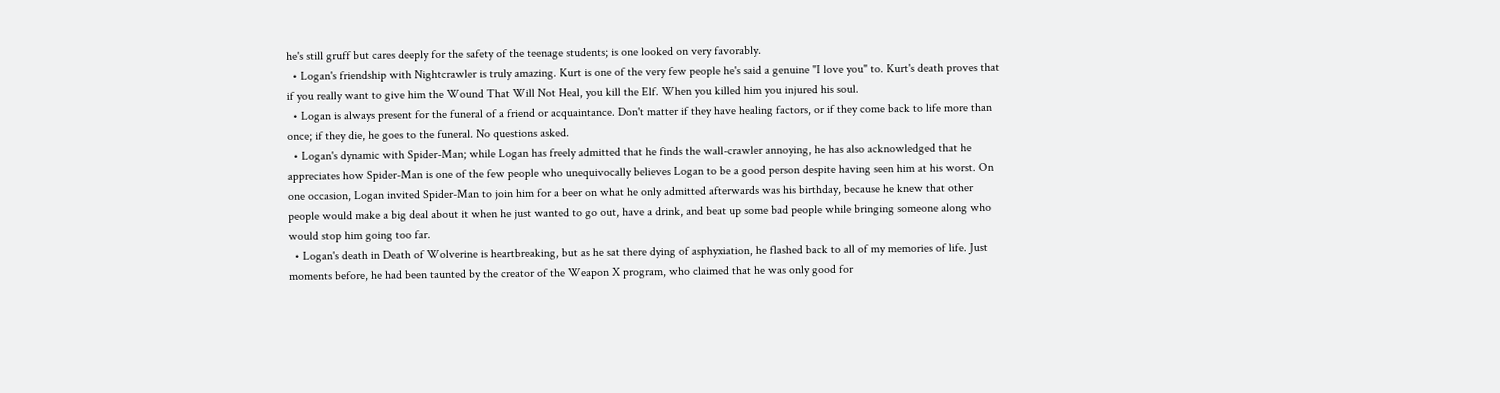he's still gruff but cares deeply for the safety of the teenage students; is one looked on very favorably.
  • Logan's friendship with Nightcrawler is truly amazing. Kurt is one of the very few people he's said a genuine "I love you" to. Kurt's death proves that if you really want to give him the Wound That Will Not Heal, you kill the Elf. When you killed him you injured his soul.
  • Logan is always present for the funeral of a friend or acquaintance. Don't matter if they have healing factors, or if they come back to life more than once; if they die, he goes to the funeral. No questions asked.
  • Logan's dynamic with Spider-Man; while Logan has freely admitted that he finds the wall-crawler annoying, he has also acknowledged that he appreciates how Spider-Man is one of the few people who unequivocally believes Logan to be a good person despite having seen him at his worst. On one occasion, Logan invited Spider-Man to join him for a beer on what he only admitted afterwards was his birthday, because he knew that other people would make a big deal about it when he just wanted to go out, have a drink, and beat up some bad people while bringing someone along who would stop him going too far.
  • Logan's death in Death of Wolverine is heartbreaking, but as he sat there dying of asphyxiation, he flashed back to all of my memories of life. Just moments before, he had been taunted by the creator of the Weapon X program, who claimed that he was only good for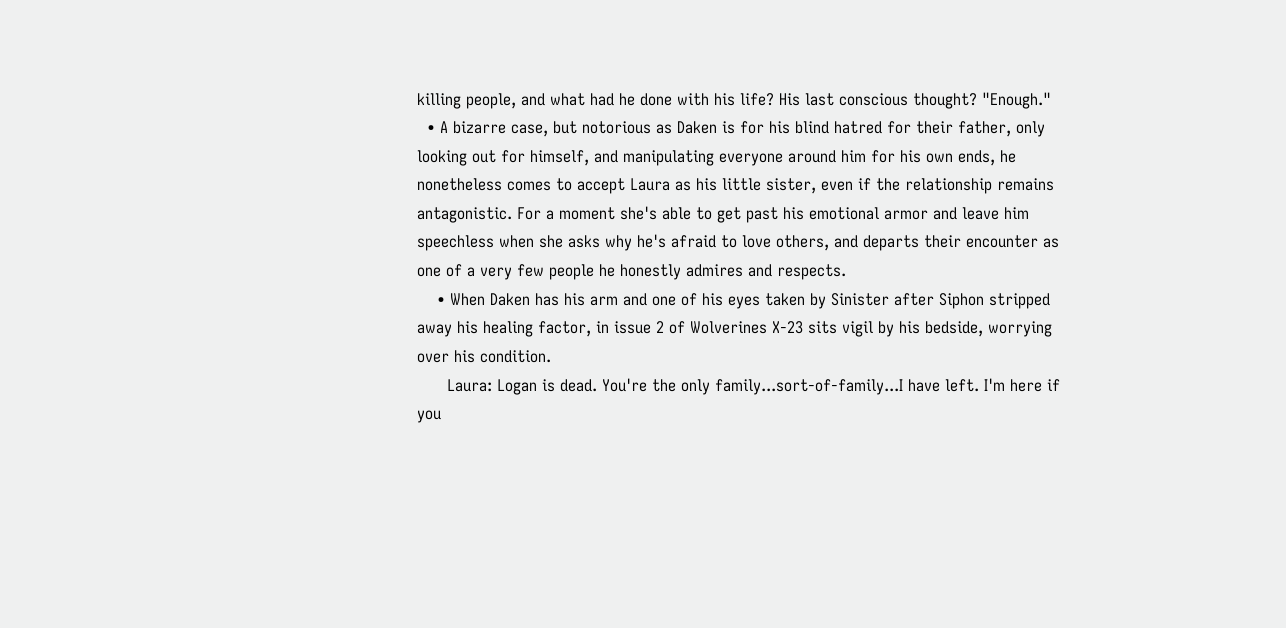killing people, and what had he done with his life? His last conscious thought? "Enough."
  • A bizarre case, but notorious as Daken is for his blind hatred for their father, only looking out for himself, and manipulating everyone around him for his own ends, he nonetheless comes to accept Laura as his little sister, even if the relationship remains antagonistic. For a moment she's able to get past his emotional armor and leave him speechless when she asks why he's afraid to love others, and departs their encounter as one of a very few people he honestly admires and respects.
    • When Daken has his arm and one of his eyes taken by Sinister after Siphon stripped away his healing factor, in issue 2 of Wolverines X-23 sits vigil by his bedside, worrying over his condition.
      Laura: Logan is dead. You're the only family...sort-of-family...I have left. I'm here if you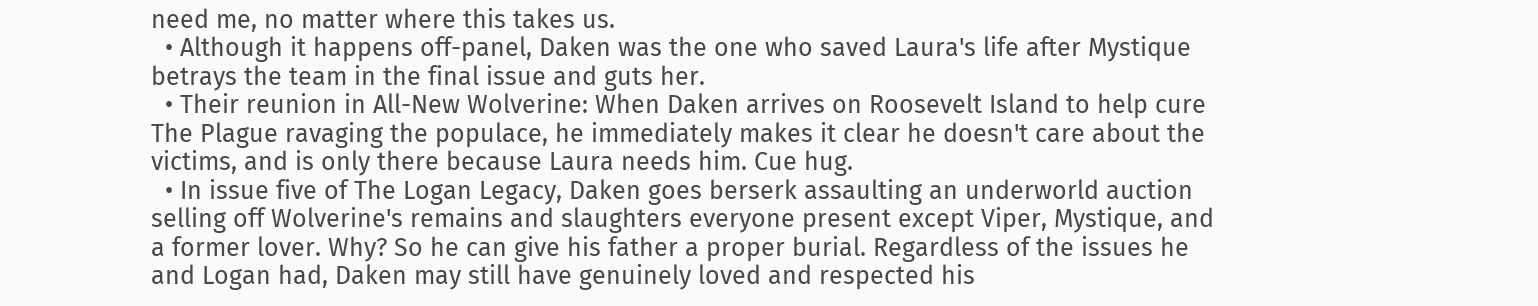need me, no matter where this takes us.
  • Although it happens off-panel, Daken was the one who saved Laura's life after Mystique betrays the team in the final issue and guts her.
  • Their reunion in All-New Wolverine: When Daken arrives on Roosevelt Island to help cure The Plague ravaging the populace, he immediately makes it clear he doesn't care about the victims, and is only there because Laura needs him. Cue hug.
  • In issue five of The Logan Legacy, Daken goes berserk assaulting an underworld auction selling off Wolverine's remains and slaughters everyone present except Viper, Mystique, and a former lover. Why? So he can give his father a proper burial. Regardless of the issues he and Logan had, Daken may still have genuinely loved and respected his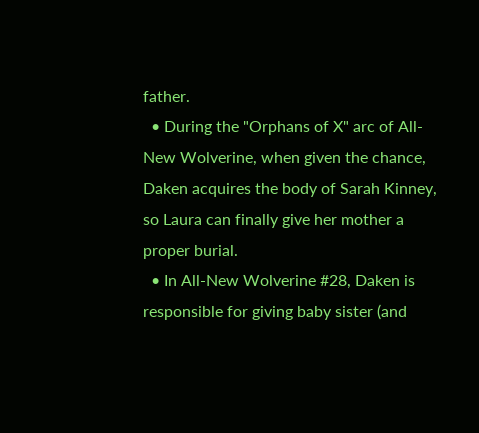father.
  • During the "Orphans of X" arc of All-New Wolverine, when given the chance, Daken acquires the body of Sarah Kinney, so Laura can finally give her mother a proper burial.
  • In All-New Wolverine #28, Daken is responsible for giving baby sister (and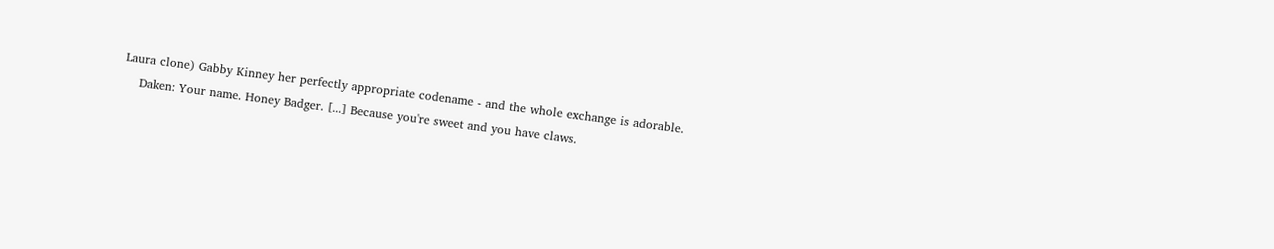Laura clone) Gabby Kinney her perfectly appropriate codename - and the whole exchange is adorable.
    Daken: Your name. Honey Badger. [...] Because you're sweet and you have claws.